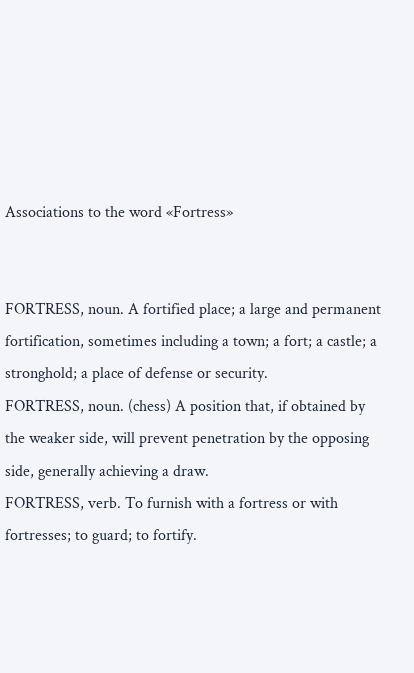Associations to the word «Fortress»


FORTRESS, noun. A fortified place; a large and permanent fortification, sometimes including a town; a fort; a castle; a stronghold; a place of defense or security.
FORTRESS, noun. (chess) A position that, if obtained by the weaker side, will prevent penetration by the opposing side, generally achieving a draw.
FORTRESS, verb. To furnish with a fortress or with fortresses; to guard; to fortify.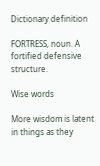Dictionary definition

FORTRESS, noun. A fortified defensive structure.

Wise words

More wisdom is latent in things as they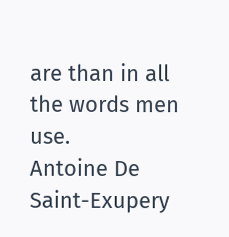are than in all the words men use.
Antoine De Saint-Exupery